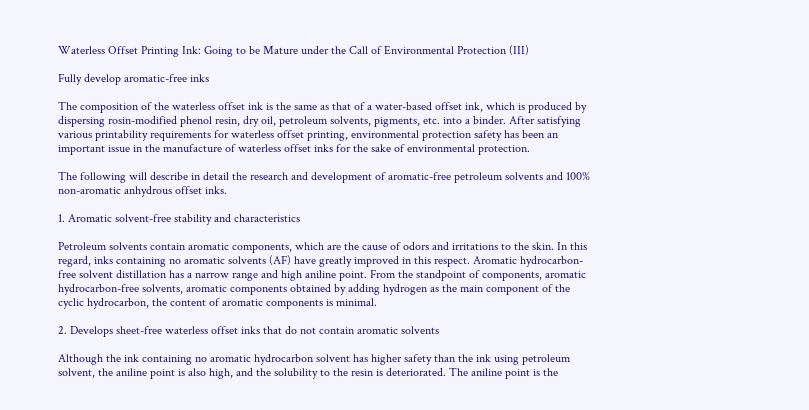Waterless Offset Printing Ink: Going to be Mature under the Call of Environmental Protection (III)

Fully develop aromatic-free inks

The composition of the waterless offset ink is the same as that of a water-based offset ink, which is produced by dispersing rosin-modified phenol resin, dry oil, petroleum solvents, pigments, etc. into a binder. After satisfying various printability requirements for waterless offset printing, environmental protection safety has been an important issue in the manufacture of waterless offset inks for the sake of environmental protection.

The following will describe in detail the research and development of aromatic-free petroleum solvents and 100% non-aromatic anhydrous offset inks.

1. Aromatic solvent-free stability and characteristics

Petroleum solvents contain aromatic components, which are the cause of odors and irritations to the skin. In this regard, inks containing no aromatic solvents (AF) have greatly improved in this respect. Aromatic hydrocarbon-free solvent distillation has a narrow range and high aniline point. From the standpoint of components, aromatic hydrocarbon-free solvents, aromatic components obtained by adding hydrogen as the main component of the cyclic hydrocarbon, the content of aromatic components is minimal.

2. Develops sheet-free waterless offset inks that do not contain aromatic solvents

Although the ink containing no aromatic hydrocarbon solvent has higher safety than the ink using petroleum solvent, the aniline point is also high, and the solubility to the resin is deteriorated. The aniline point is the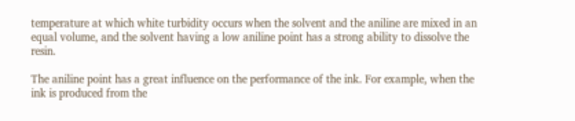temperature at which white turbidity occurs when the solvent and the aniline are mixed in an equal volume, and the solvent having a low aniline point has a strong ability to dissolve the resin.

The aniline point has a great influence on the performance of the ink. For example, when the ink is produced from the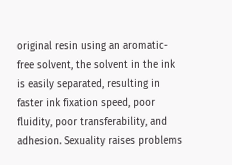original resin using an aromatic-free solvent, the solvent in the ink is easily separated, resulting in faster ink fixation speed, poor fluidity, poor transferability, and adhesion. Sexuality raises problems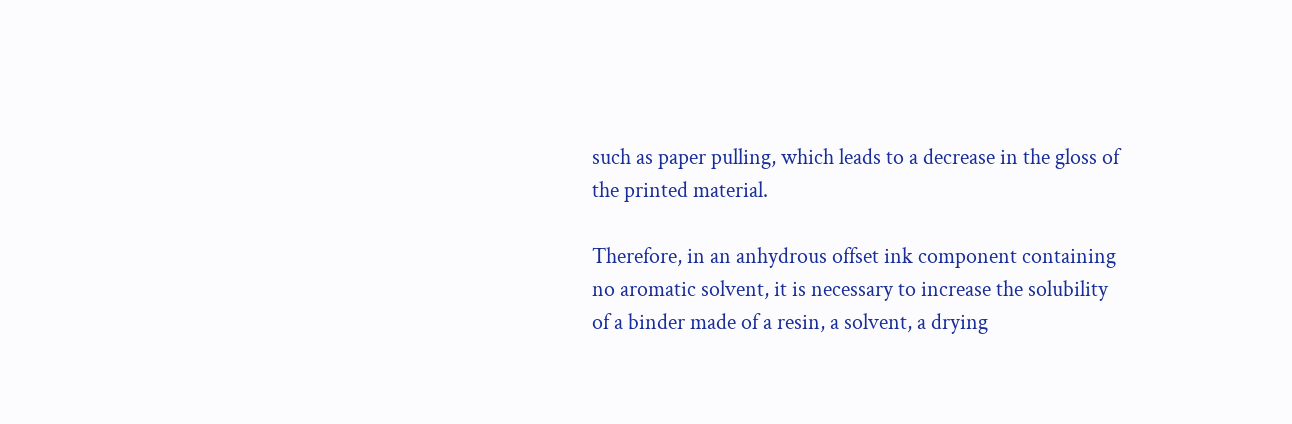such as paper pulling, which leads to a decrease in the gloss of the printed material.

Therefore, in an anhydrous offset ink component containing no aromatic solvent, it is necessary to increase the solubility of a binder made of a resin, a solvent, a drying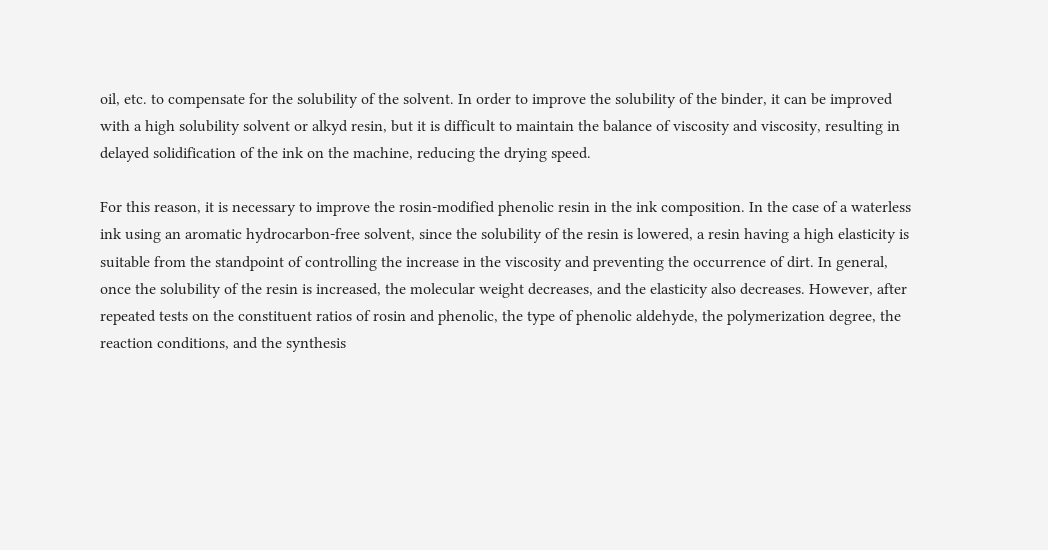oil, etc. to compensate for the solubility of the solvent. In order to improve the solubility of the binder, it can be improved with a high solubility solvent or alkyd resin, but it is difficult to maintain the balance of viscosity and viscosity, resulting in delayed solidification of the ink on the machine, reducing the drying speed.

For this reason, it is necessary to improve the rosin-modified phenolic resin in the ink composition. In the case of a waterless ink using an aromatic hydrocarbon-free solvent, since the solubility of the resin is lowered, a resin having a high elasticity is suitable from the standpoint of controlling the increase in the viscosity and preventing the occurrence of dirt. In general, once the solubility of the resin is increased, the molecular weight decreases, and the elasticity also decreases. However, after repeated tests on the constituent ratios of rosin and phenolic, the type of phenolic aldehyde, the polymerization degree, the reaction conditions, and the synthesis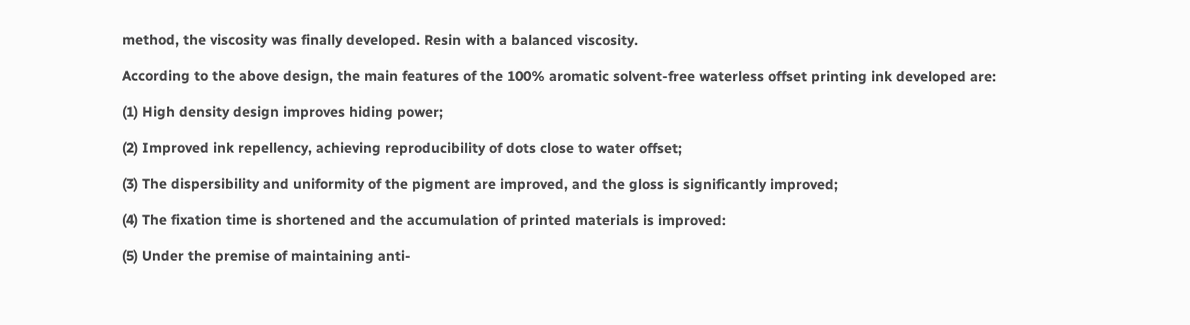method, the viscosity was finally developed. Resin with a balanced viscosity.

According to the above design, the main features of the 100% aromatic solvent-free waterless offset printing ink developed are:

(1) High density design improves hiding power;

(2) Improved ink repellency, achieving reproducibility of dots close to water offset;

(3) The dispersibility and uniformity of the pigment are improved, and the gloss is significantly improved;

(4) The fixation time is shortened and the accumulation of printed materials is improved:

(5) Under the premise of maintaining anti-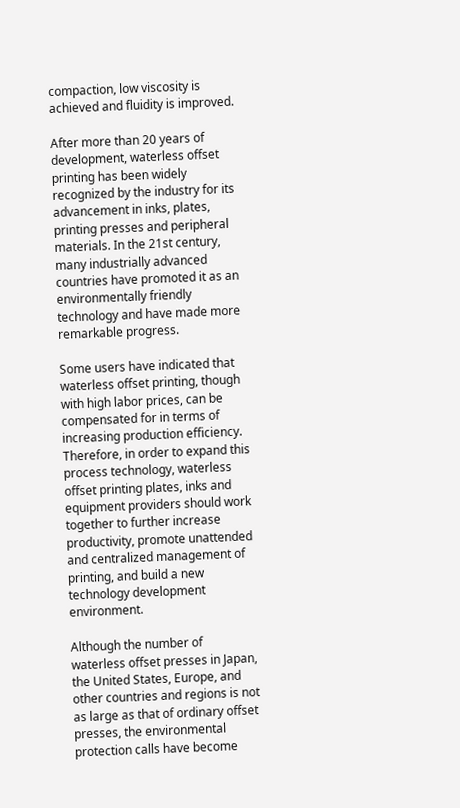compaction, low viscosity is achieved and fluidity is improved.

After more than 20 years of development, waterless offset printing has been widely recognized by the industry for its advancement in inks, plates, printing presses and peripheral materials. In the 21st century, many industrially advanced countries have promoted it as an environmentally friendly technology and have made more remarkable progress.

Some users have indicated that waterless offset printing, though with high labor prices, can be compensated for in terms of increasing production efficiency. Therefore, in order to expand this process technology, waterless offset printing plates, inks and equipment providers should work together to further increase productivity, promote unattended and centralized management of printing, and build a new technology development environment.

Although the number of waterless offset presses in Japan, the United States, Europe, and other countries and regions is not as large as that of ordinary offset presses, the environmental protection calls have become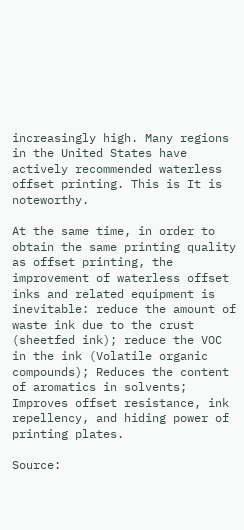increasingly high. Many regions in the United States have actively recommended waterless offset printing. This is It is noteworthy.

At the same time, in order to obtain the same printing quality as offset printing, the improvement of waterless offset inks and related equipment is inevitable: reduce the amount of waste ink due to the crust (sheetfed ink); reduce the VOC in the ink (Volatile organic compounds); Reduces the content of aromatics in solvents; Improves offset resistance, ink repellency, and hiding power of printing plates.

Source: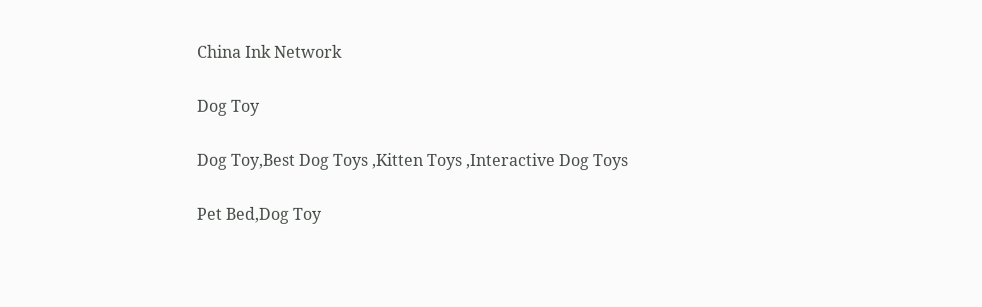China Ink Network

Dog Toy

Dog Toy,Best Dog Toys ,Kitten Toys ,Interactive Dog Toys

Pet Bed,Dog Toy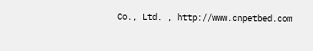Co., Ltd. , http://www.cnpetbed.com